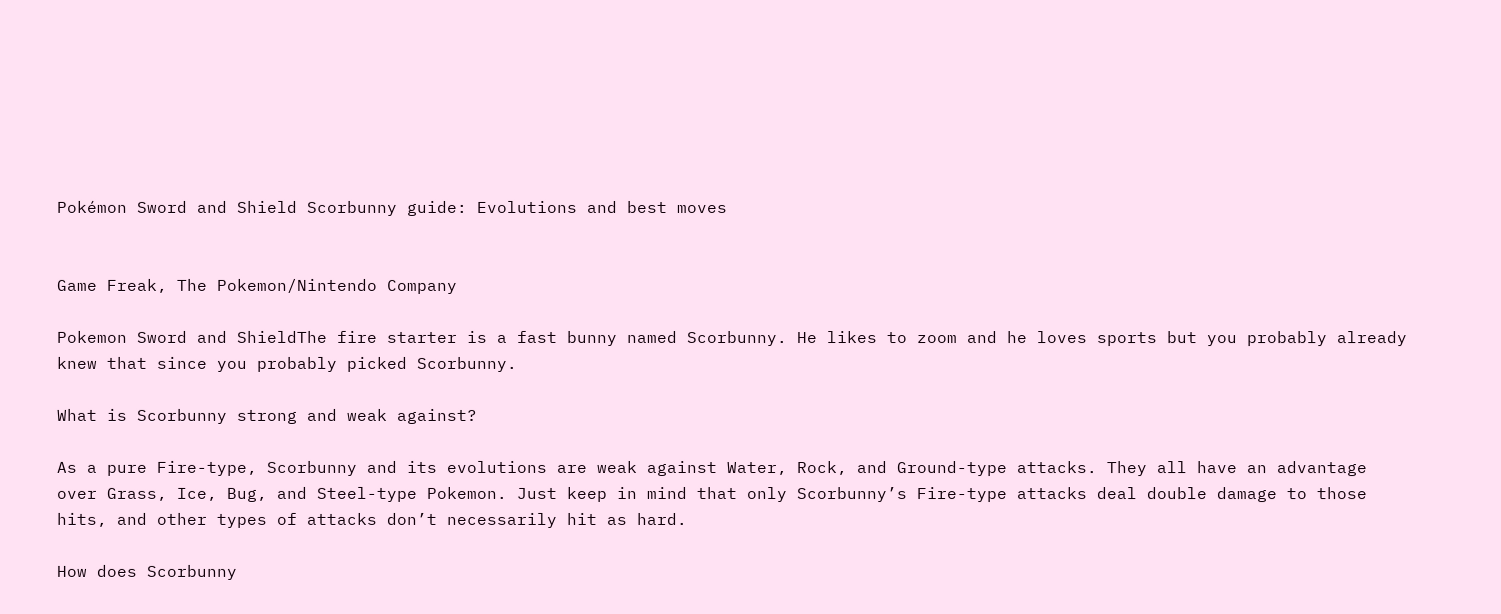Pokémon Sword and Shield Scorbunny guide: Evolutions and best moves


Game Freak, The Pokemon/Nintendo Company

Pokemon Sword and ShieldThe fire starter is a fast bunny named Scorbunny. He likes to zoom and he loves sports but you probably already knew that since you probably picked Scorbunny.

What is Scorbunny strong and weak against?

As a pure Fire-type, Scorbunny and its evolutions are weak against Water, Rock, and Ground-type attacks. They all have an advantage over Grass, Ice, Bug, and Steel-type Pokemon. Just keep in mind that only Scorbunny’s Fire-type attacks deal double damage to those hits, and other types of attacks don’t necessarily hit as hard.

How does Scorbunny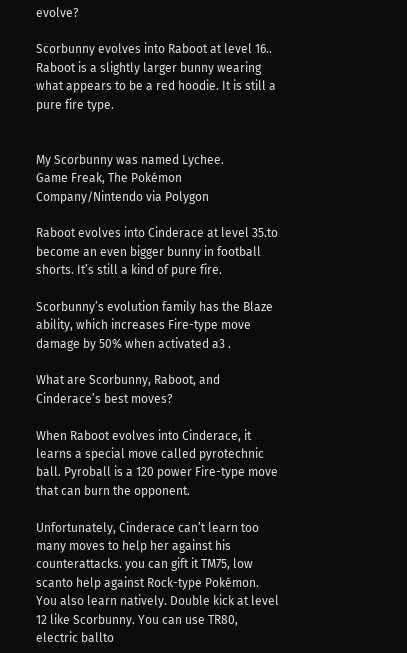evolve?

Scorbunny evolves into Raboot at level 16.. Raboot is a slightly larger bunny wearing what appears to be a red hoodie. It is still a pure fire type.


My Scorbunny was named Lychee.
Game Freak, The Pokémon Company/Nintendo via Polygon

Raboot evolves into Cinderace at level 35.to become an even bigger bunny in football shorts. It’s still a kind of pure fire.

Scorbunny’s evolution family has the Blaze ability, which increases Fire-type move damage by 50% when activated a3 .

What are Scorbunny, Raboot, and Cinderace’s best moves?

When Raboot evolves into Cinderace, it learns a special move called pyrotechnic ball. Pyroball is a 120 power Fire-type move that can burn the opponent.

Unfortunately, Cinderace can’t learn too many moves to help her against his counterattacks. you can gift it TM75, low scanto help against Rock-type Pokémon. You also learn natively. Double kick at level 12 like Scorbunny. You can use TR80, electric ballto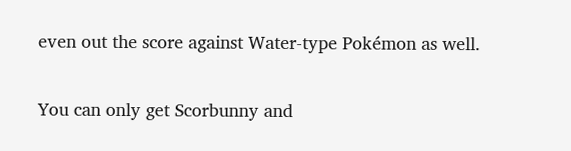even out the score against Water-type Pokémon as well.

You can only get Scorbunny and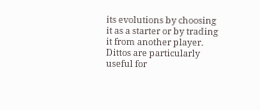its evolutions by choosing it as a starter or by trading it from another player. Dittos are particularly useful for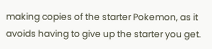making copies of the starter Pokemon, as it avoids having to give up the starter you get.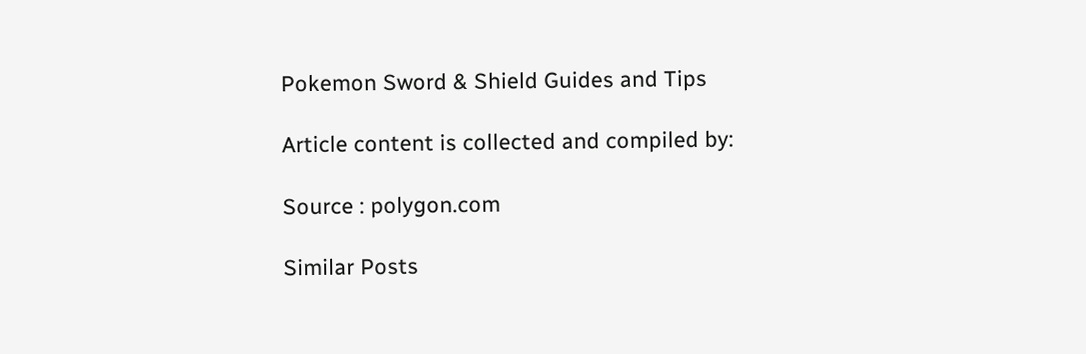Pokemon Sword & Shield Guides and Tips

Article content is collected and compiled by:

Source : polygon.com

Similar Posts